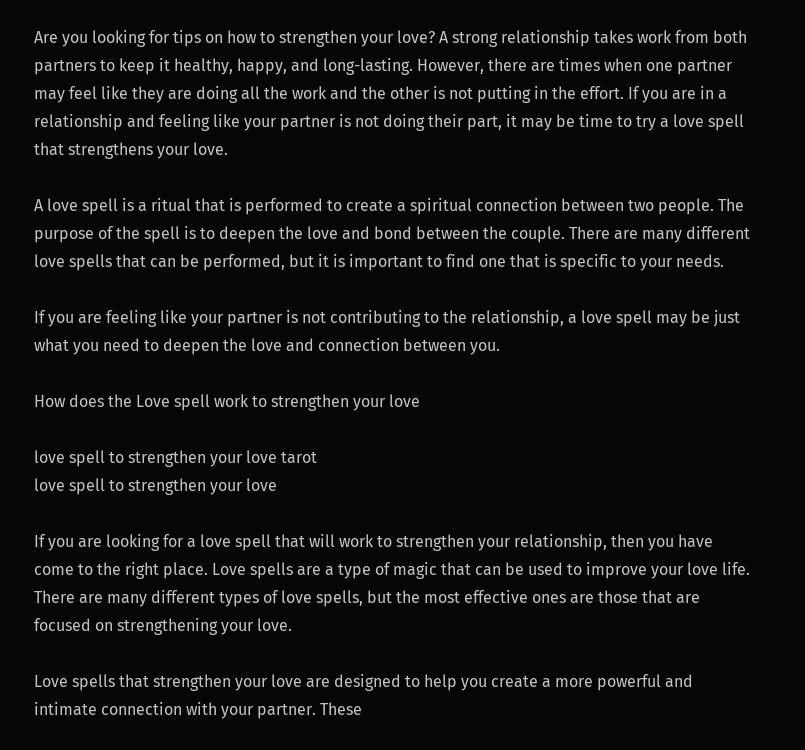Are you looking for tips on how to strengthen your love? A strong relationship takes work from both partners to keep it healthy, happy, and long-lasting. However, there are times when one partner may feel like they are doing all the work and the other is not putting in the effort. If you are in a relationship and feeling like your partner is not doing their part, it may be time to try a love spell that strengthens your love.

A love spell is a ritual that is performed to create a spiritual connection between two people. The purpose of the spell is to deepen the love and bond between the couple. There are many different love spells that can be performed, but it is important to find one that is specific to your needs.

If you are feeling like your partner is not contributing to the relationship, a love spell may be just what you need to deepen the love and connection between you.

How does the Love spell work to strengthen your love

love spell to strengthen your love tarot
love spell to strengthen your love

If you are looking for a love spell that will work to strengthen your relationship, then you have come to the right place. Love spells are a type of magic that can be used to improve your love life. There are many different types of love spells, but the most effective ones are those that are focused on strengthening your love.

Love spells that strengthen your love are designed to help you create a more powerful and intimate connection with your partner. These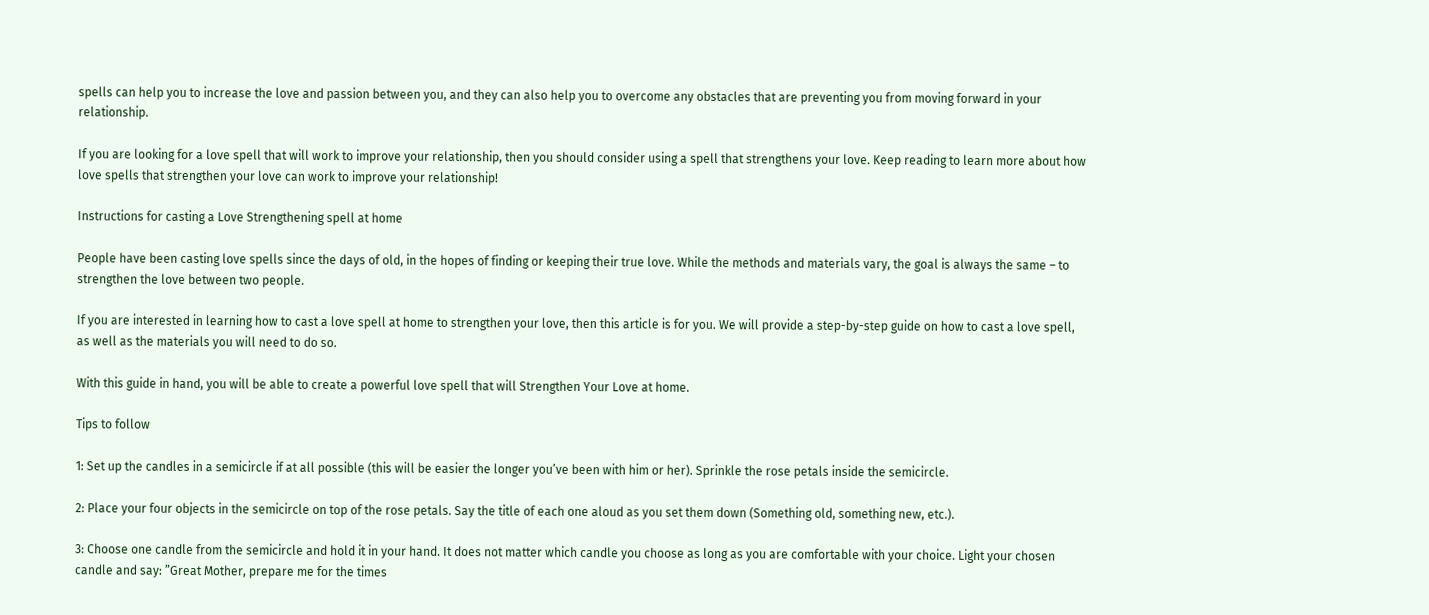spells can help you to increase the love and passion between you, and they can also help you to overcome any obstacles that are preventing you from moving forward in your relationship.

If you are looking for a love spell that will work to improve your relationship, then you should consider using a spell that strengthens your love. Keep reading to learn more about how love spells that strengthen your love can work to improve your relationship!

Instructions for casting a Love Strengthening spell at home

People have been casting love spells since the days of old, in the hopes of finding or keeping their true love. While the methods and materials vary, the goal is always the same – to strengthen the love between two people.

If you are interested in learning how to cast a love spell at home to strengthen your love, then this article is for you. We will provide a step-by-step guide on how to cast a love spell, as well as the materials you will need to do so.

With this guide in hand, you will be able to create a powerful love spell that will Strengthen Your Love at home.

Tips to follow

1: Set up the candles in a semicircle if at all possible (this will be easier the longer you’ve been with him or her). Sprinkle the rose petals inside the semicircle.

2: Place your four objects in the semicircle on top of the rose petals. Say the title of each one aloud as you set them down (Something old, something new, etc.).

3: Choose one candle from the semicircle and hold it in your hand. It does not matter which candle you choose as long as you are comfortable with your choice. Light your chosen candle and say: ”Great Mother, prepare me for the times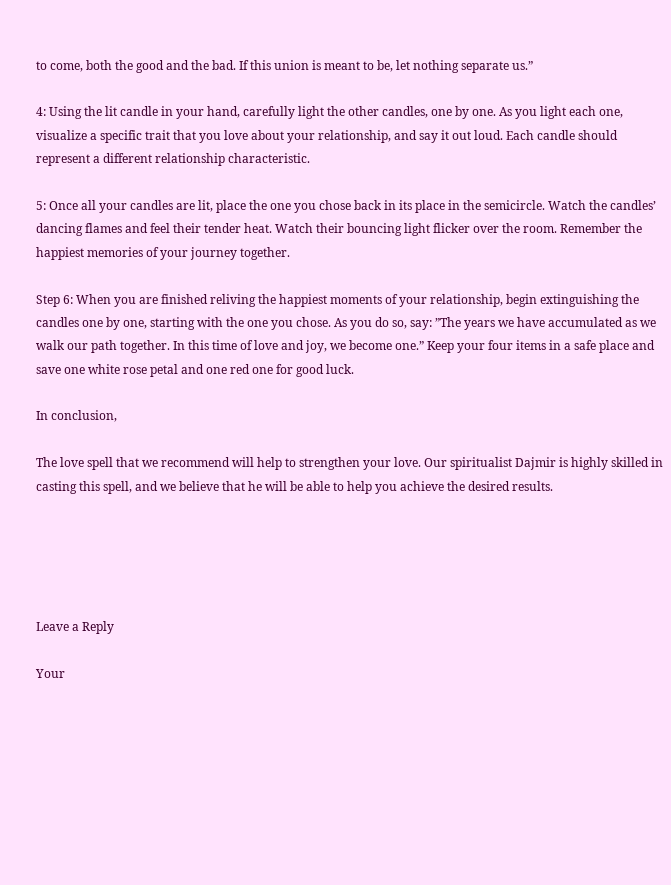to come, both the good and the bad. If this union is meant to be, let nothing separate us.”

4: Using the lit candle in your hand, carefully light the other candles, one by one. As you light each one, visualize a specific trait that you love about your relationship, and say it out loud. Each candle should represent a different relationship characteristic.

5: Once all your candles are lit, place the one you chose back in its place in the semicircle. Watch the candles’ dancing flames and feel their tender heat. Watch their bouncing light flicker over the room. Remember the happiest memories of your journey together.

Step 6: When you are finished reliving the happiest moments of your relationship, begin extinguishing the candles one by one, starting with the one you chose. As you do so, say: ”The years we have accumulated as we walk our path together. In this time of love and joy, we become one.” Keep your four items in a safe place and save one white rose petal and one red one for good luck.

In conclusion,

The love spell that we recommend will help to strengthen your love. Our spiritualist Dajmir is highly skilled in casting this spell, and we believe that he will be able to help you achieve the desired results.





Leave a Reply

Your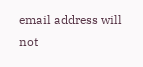email address will not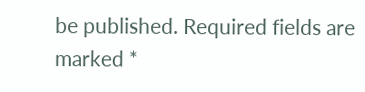be published. Required fields are marked *